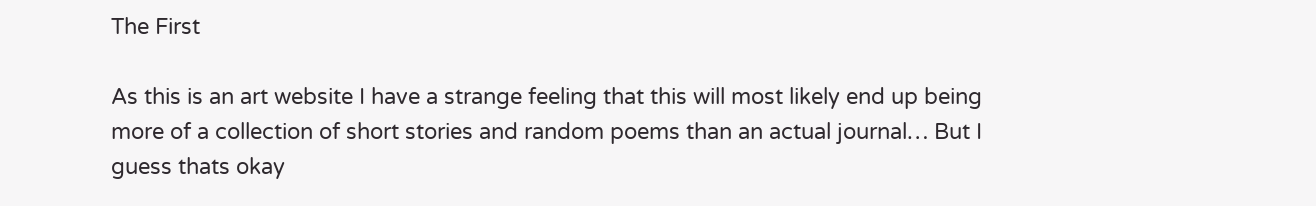The First

As this is an art website I have a strange feeling that this will most likely end up being more of a collection of short stories and random poems than an actual journal… But I guess thats okay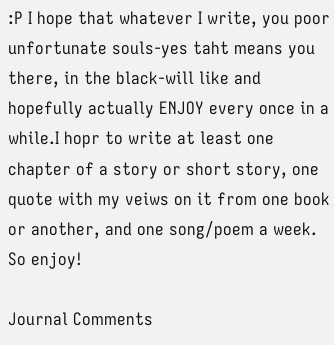:P I hope that whatever I write, you poor unfortunate souls-yes taht means you there, in the black-will like and hopefully actually ENJOY every once in a while.I hopr to write at least one chapter of a story or short story, one quote with my veiws on it from one book or another, and one song/poem a week. So enjoy!

Journal Comments